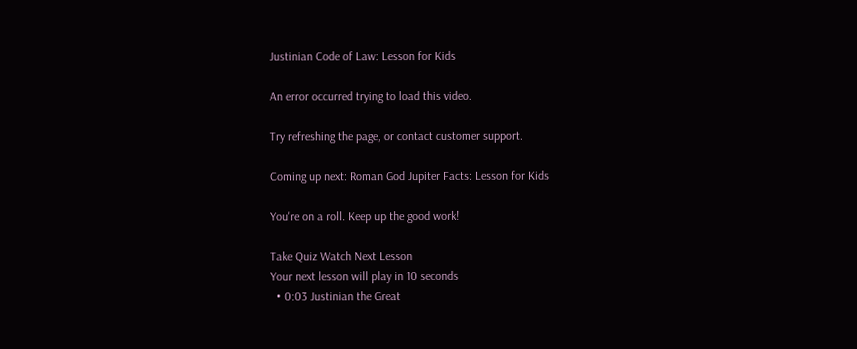Justinian Code of Law: Lesson for Kids

An error occurred trying to load this video.

Try refreshing the page, or contact customer support.

Coming up next: Roman God Jupiter Facts: Lesson for Kids

You're on a roll. Keep up the good work!

Take Quiz Watch Next Lesson
Your next lesson will play in 10 seconds
  • 0:03 Justinian the Great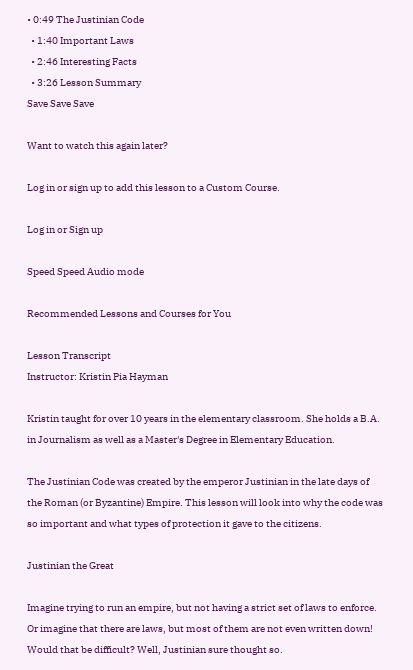• 0:49 The Justinian Code
  • 1:40 Important Laws
  • 2:46 Interesting Facts
  • 3:26 Lesson Summary
Save Save Save

Want to watch this again later?

Log in or sign up to add this lesson to a Custom Course.

Log in or Sign up

Speed Speed Audio mode

Recommended Lessons and Courses for You

Lesson Transcript
Instructor: Kristin Pia Hayman

Kristin taught for over 10 years in the elementary classroom. She holds a B.A. in Journalism as well as a Master's Degree in Elementary Education.

The Justinian Code was created by the emperor Justinian in the late days of the Roman (or Byzantine) Empire. This lesson will look into why the code was so important and what types of protection it gave to the citizens.

Justinian the Great

Imagine trying to run an empire, but not having a strict set of laws to enforce. Or imagine that there are laws, but most of them are not even written down! Would that be difficult? Well, Justinian sure thought so.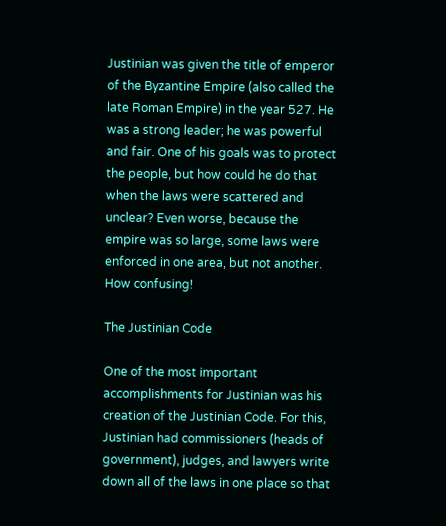Justinian was given the title of emperor of the Byzantine Empire (also called the late Roman Empire) in the year 527. He was a strong leader; he was powerful and fair. One of his goals was to protect the people, but how could he do that when the laws were scattered and unclear? Even worse, because the empire was so large, some laws were enforced in one area, but not another. How confusing!

The Justinian Code

One of the most important accomplishments for Justinian was his creation of the Justinian Code. For this, Justinian had commissioners (heads of government), judges, and lawyers write down all of the laws in one place so that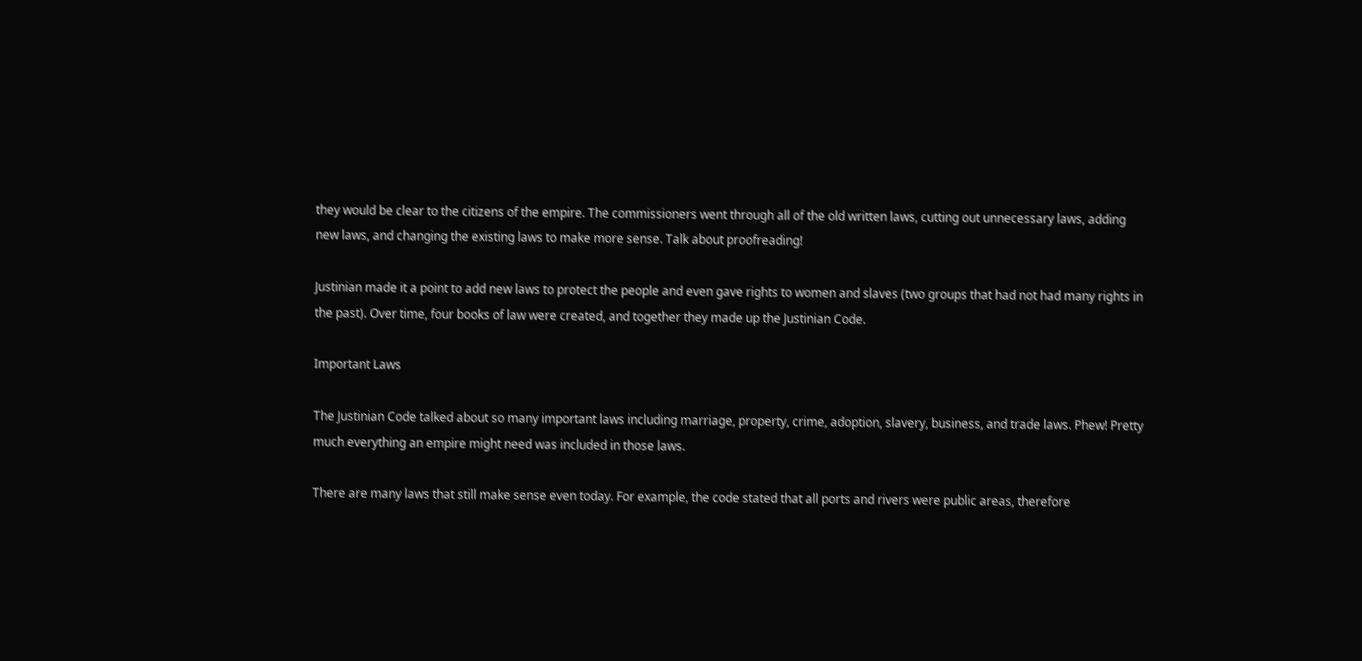they would be clear to the citizens of the empire. The commissioners went through all of the old written laws, cutting out unnecessary laws, adding new laws, and changing the existing laws to make more sense. Talk about proofreading!

Justinian made it a point to add new laws to protect the people and even gave rights to women and slaves (two groups that had not had many rights in the past). Over time, four books of law were created, and together they made up the Justinian Code.

Important Laws

The Justinian Code talked about so many important laws including marriage, property, crime, adoption, slavery, business, and trade laws. Phew! Pretty much everything an empire might need was included in those laws.

There are many laws that still make sense even today. For example, the code stated that all ports and rivers were public areas, therefore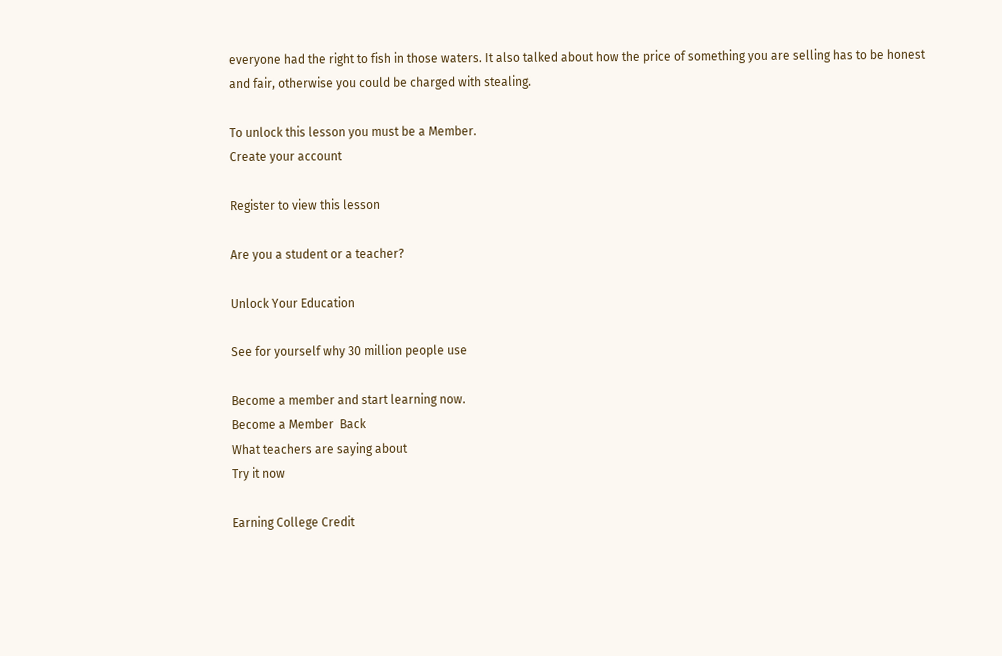everyone had the right to fish in those waters. It also talked about how the price of something you are selling has to be honest and fair, otherwise you could be charged with stealing.

To unlock this lesson you must be a Member.
Create your account

Register to view this lesson

Are you a student or a teacher?

Unlock Your Education

See for yourself why 30 million people use

Become a member and start learning now.
Become a Member  Back
What teachers are saying about
Try it now

Earning College Credit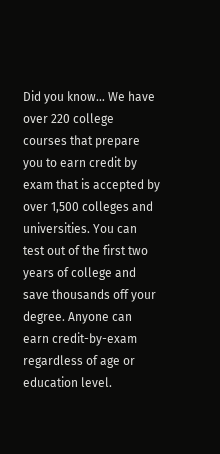Did you know… We have over 220 college courses that prepare you to earn credit by exam that is accepted by over 1,500 colleges and universities. You can test out of the first two years of college and save thousands off your degree. Anyone can earn credit-by-exam regardless of age or education level.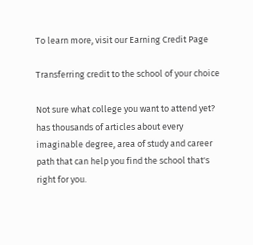To learn more, visit our Earning Credit Page

Transferring credit to the school of your choice

Not sure what college you want to attend yet? has thousands of articles about every imaginable degree, area of study and career path that can help you find the school that's right for you.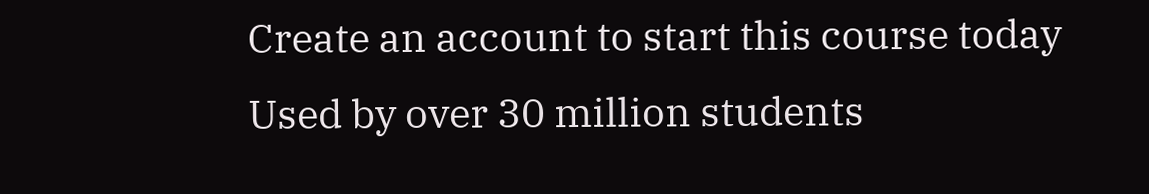Create an account to start this course today
Used by over 30 million students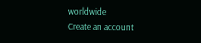worldwide
Create an account